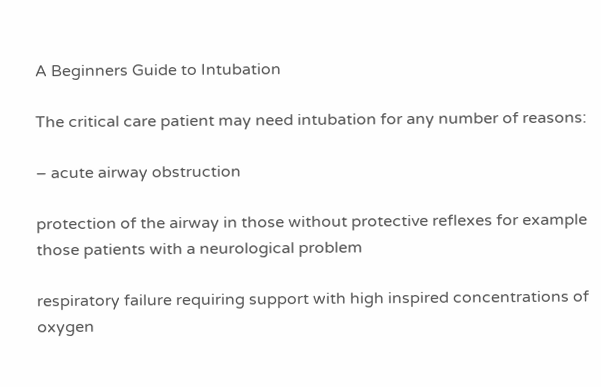A Beginners Guide to Intubation

The critical care patient may need intubation for any number of reasons:

– acute airway obstruction

protection of the airway in those without protective reflexes for example those patients with a neurological problem

respiratory failure requiring support with high inspired concentrations of oxygen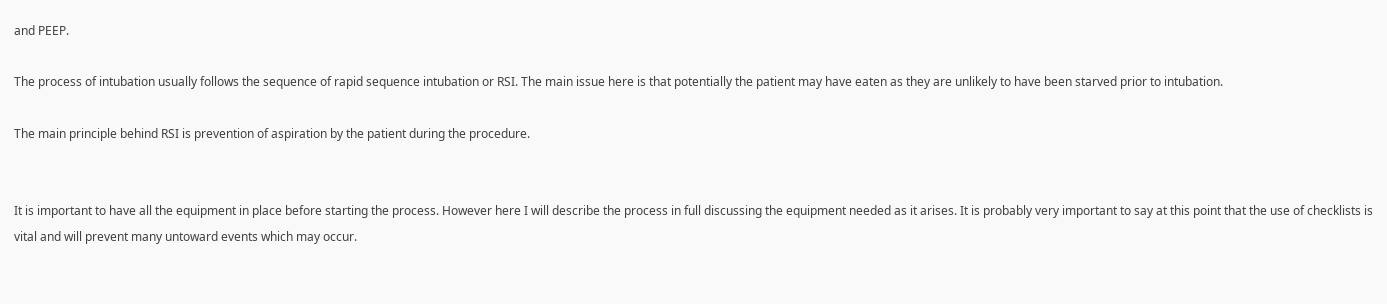and PEEP.

The process of intubation usually follows the sequence of rapid sequence intubation or RSI. The main issue here is that potentially the patient may have eaten as they are unlikely to have been starved prior to intubation.

The main principle behind RSI is prevention of aspiration by the patient during the procedure.


It is important to have all the equipment in place before starting the process. However here I will describe the process in full discussing the equipment needed as it arises. It is probably very important to say at this point that the use of checklists is vital and will prevent many untoward events which may occur.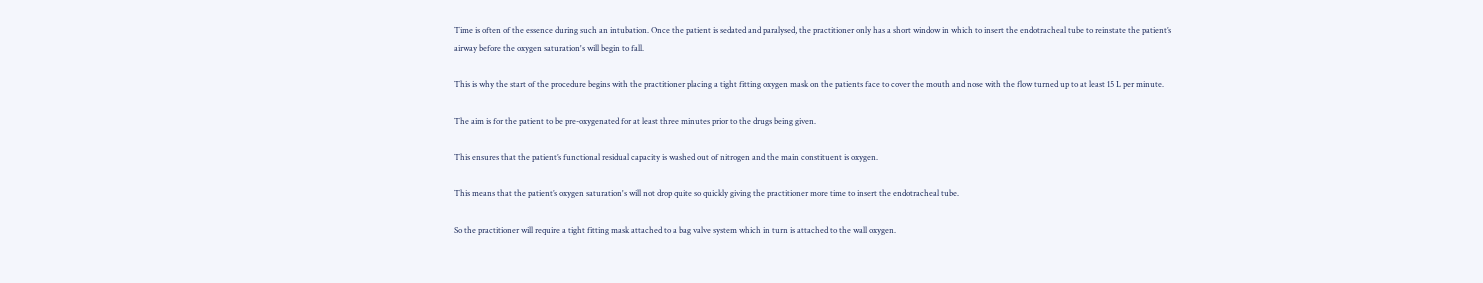Time is often of the essence during such an intubation. Once the patient is sedated and paralysed, the practitioner only has a short window in which to insert the endotracheal tube to reinstate the patient’s airway before the oxygen saturation's will begin to fall.

This is why the start of the procedure begins with the practitioner placing a tight fitting oxygen mask on the patients face to cover the mouth and nose with the flow turned up to at least 15 L per minute.

The aim is for the patient to be pre-oxygenated for at least three minutes prior to the drugs being given.

This ensures that the patient’s functional residual capacity is washed out of nitrogen and the main constituent is oxygen.

This means that the patient’s oxygen saturation's will not drop quite so quickly giving the practitioner more time to insert the endotracheal tube.

So the practitioner will require a tight fitting mask attached to a bag valve system which in turn is attached to the wall oxygen.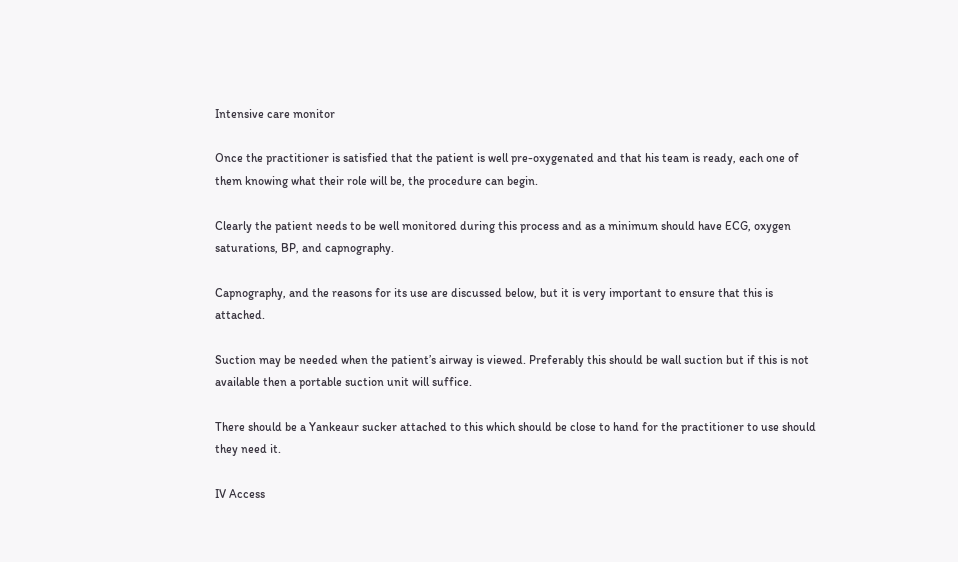Intensive care monitor

Once the practitioner is satisfied that the patient is well pre-oxygenated and that his team is ready, each one of them knowing what their role will be, the procedure can begin.

Clearly the patient needs to be well monitored during this process and as a minimum should have ECG, oxygen saturations, BP, and capnography.

Capnography, and the reasons for its use are discussed below, but it is very important to ensure that this is attached.

Suction may be needed when the patient’s airway is viewed. Preferably this should be wall suction but if this is not available then a portable suction unit will suffice.

There should be a Yankeaur sucker attached to this which should be close to hand for the practitioner to use should they need it.

IV Access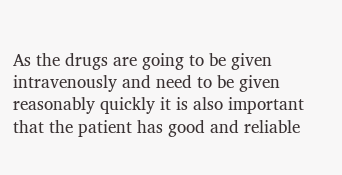As the drugs are going to be given intravenously and need to be given reasonably quickly it is also important that the patient has good and reliable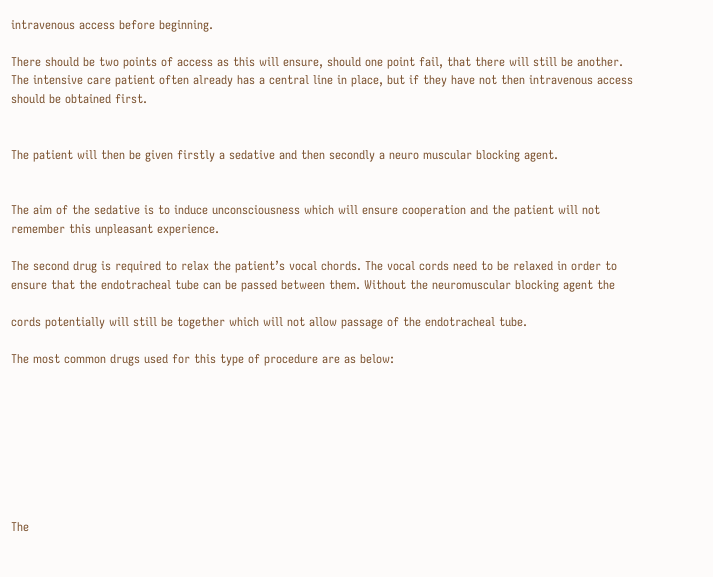intravenous access before beginning.

There should be two points of access as this will ensure, should one point fail, that there will still be another. The intensive care patient often already has a central line in place, but if they have not then intravenous access should be obtained first.


The patient will then be given firstly a sedative and then secondly a neuro muscular blocking agent.


The aim of the sedative is to induce unconsciousness which will ensure cooperation and the patient will not remember this unpleasant experience.

The second drug is required to relax the patient’s vocal chords. The vocal cords need to be relaxed in order to ensure that the endotracheal tube can be passed between them. Without the neuromuscular blocking agent the

cords potentially will still be together which will not allow passage of the endotracheal tube.

The most common drugs used for this type of procedure are as below:








The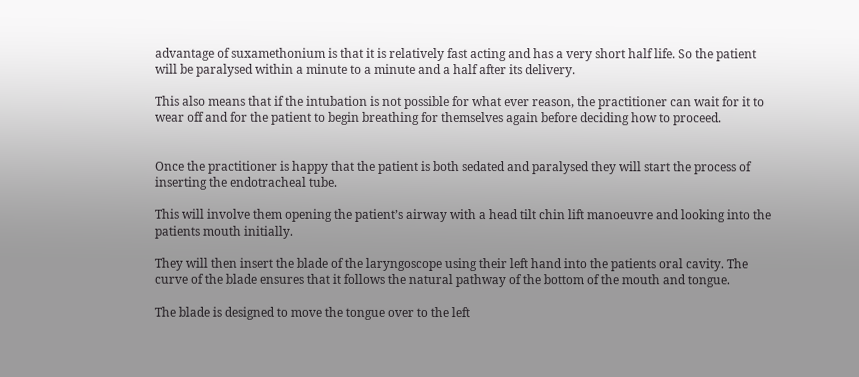advantage of suxamethonium is that it is relatively fast acting and has a very short half life. So the patient will be paralysed within a minute to a minute and a half after its delivery.

This also means that if the intubation is not possible for what ever reason, the practitioner can wait for it to wear off and for the patient to begin breathing for themselves again before deciding how to proceed.


Once the practitioner is happy that the patient is both sedated and paralysed they will start the process of inserting the endotracheal tube.

This will involve them opening the patient’s airway with a head tilt chin lift manoeuvre and looking into the patients mouth initially.

They will then insert the blade of the laryngoscope using their left hand into the patients oral cavity. The curve of the blade ensures that it follows the natural pathway of the bottom of the mouth and tongue.

The blade is designed to move the tongue over to the left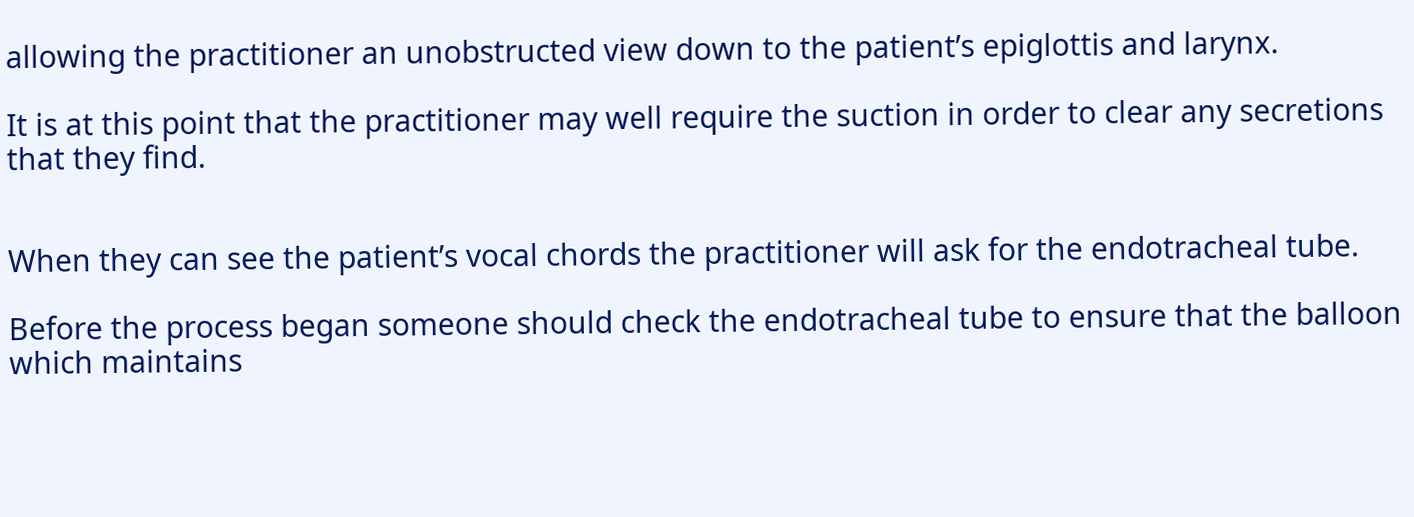allowing the practitioner an unobstructed view down to the patient’s epiglottis and larynx.

It is at this point that the practitioner may well require the suction in order to clear any secretions that they find.


When they can see the patient’s vocal chords the practitioner will ask for the endotracheal tube.

Before the process began someone should check the endotracheal tube to ensure that the balloon which maintains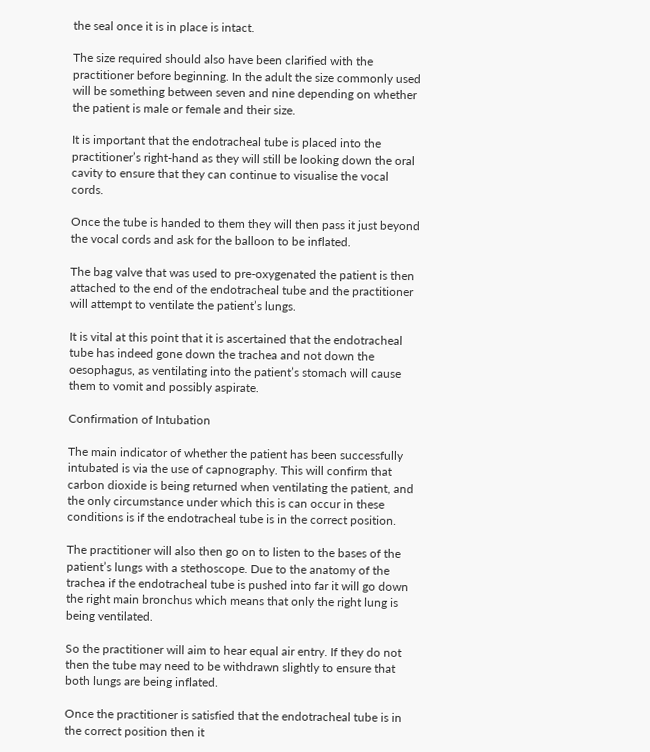the seal once it is in place is intact.

The size required should also have been clarified with the practitioner before beginning. In the adult the size commonly used will be something between seven and nine depending on whether the patient is male or female and their size.

It is important that the endotracheal tube is placed into the practitioner’s right-hand as they will still be looking down the oral cavity to ensure that they can continue to visualise the vocal cords.

Once the tube is handed to them they will then pass it just beyond the vocal cords and ask for the balloon to be inflated.

The bag valve that was used to pre-oxygenated the patient is then attached to the end of the endotracheal tube and the practitioner will attempt to ventilate the patient’s lungs.

It is vital at this point that it is ascertained that the endotracheal tube has indeed gone down the trachea and not down the oesophagus, as ventilating into the patient’s stomach will cause them to vomit and possibly aspirate.

Confirmation of Intubation

The main indicator of whether the patient has been successfully intubated is via the use of capnography. This will confirm that carbon dioxide is being returned when ventilating the patient, and the only circumstance under which this is can occur in these conditions is if the endotracheal tube is in the correct position.

The practitioner will also then go on to listen to the bases of the patient’s lungs with a stethoscope. Due to the anatomy of the trachea if the endotracheal tube is pushed into far it will go down the right main bronchus which means that only the right lung is being ventilated.

So the practitioner will aim to hear equal air entry. If they do not then the tube may need to be withdrawn slightly to ensure that both lungs are being inflated.

Once the practitioner is satisfied that the endotracheal tube is in the correct position then it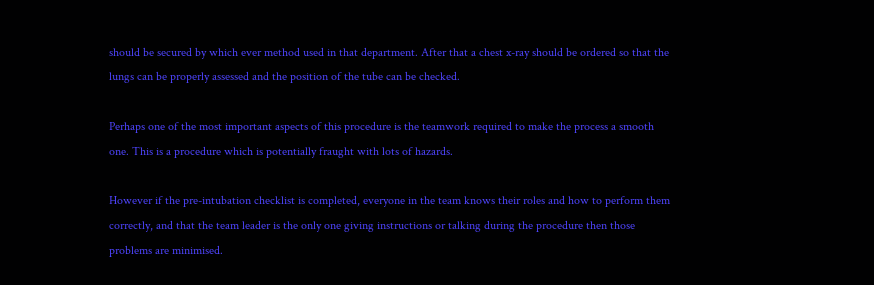should be secured by which ever method used in that department. After that a chest x-ray should be ordered so that the lungs can be properly assessed and the position of the tube can be checked.

Perhaps one of the most important aspects of this procedure is the teamwork required to make the process a smooth one. This is a procedure which is potentially fraught with lots of hazards.

However if the pre-intubation checklist is completed, everyone in the team knows their roles and how to perform them correctly, and that the team leader is the only one giving instructions or talking during the procedure then those problems are minimised.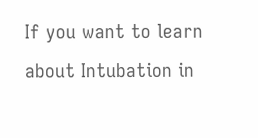If you want to learn about Intubation in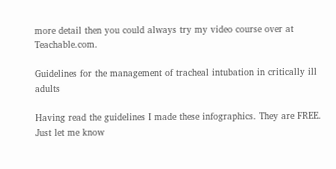more detail then you could always try my video course over at Teachable.com.

Guidelines for the management of tracheal intubation in critically ill adults

Having read the guidelines I made these infographics. They are FREE. Just let me know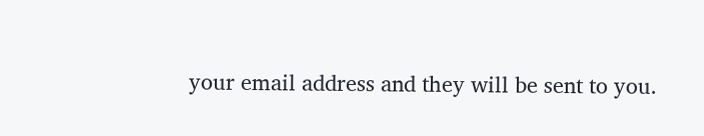your email address and they will be sent to you.